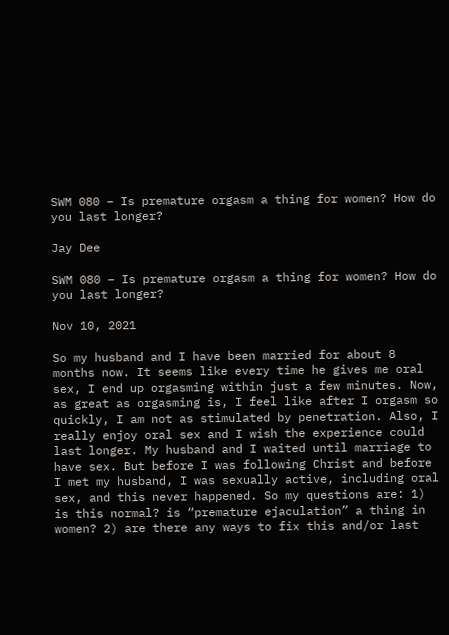SWM 080 – Is premature orgasm a thing for women? How do you last longer?

Jay Dee

SWM 080 – Is premature orgasm a thing for women? How do you last longer?

Nov 10, 2021

So my husband and I have been married for about 8 months now. It seems like every time he gives me oral sex, I end up orgasming within just a few minutes. Now, as great as orgasming is, I feel like after I orgasm so quickly, I am not as stimulated by penetration. Also, I really enjoy oral sex and I wish the experience could last longer. My husband and I waited until marriage to have sex. But before I was following Christ and before I met my husband, I was sexually active, including oral sex, and this never happened. So my questions are: 1) is this normal? is “premature ejaculation” a thing in women? 2) are there any ways to fix this and/or last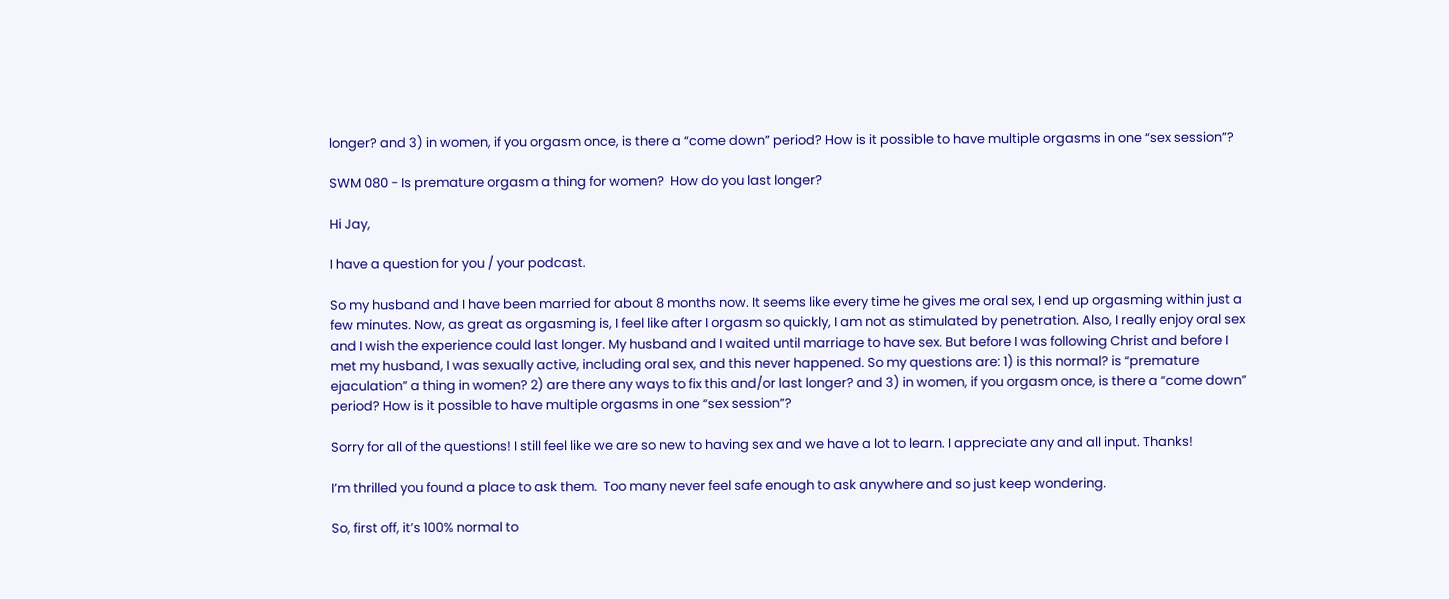longer? and 3) in women, if you orgasm once, is there a “come down” period? How is it possible to have multiple orgasms in one “sex session”?

SWM 080 - Is premature orgasm a thing for women?  How do you last longer?

Hi Jay,

I have a question for you / your podcast.

So my husband and I have been married for about 8 months now. It seems like every time he gives me oral sex, I end up orgasming within just a few minutes. Now, as great as orgasming is, I feel like after I orgasm so quickly, I am not as stimulated by penetration. Also, I really enjoy oral sex and I wish the experience could last longer. My husband and I waited until marriage to have sex. But before I was following Christ and before I met my husband, I was sexually active, including oral sex, and this never happened. So my questions are: 1) is this normal? is “premature ejaculation” a thing in women? 2) are there any ways to fix this and/or last longer? and 3) in women, if you orgasm once, is there a “come down” period? How is it possible to have multiple orgasms in one “sex session”?

Sorry for all of the questions! I still feel like we are so new to having sex and we have a lot to learn. I appreciate any and all input. Thanks!

I’m thrilled you found a place to ask them.  Too many never feel safe enough to ask anywhere and so just keep wondering.

So, first off, it’s 100% normal to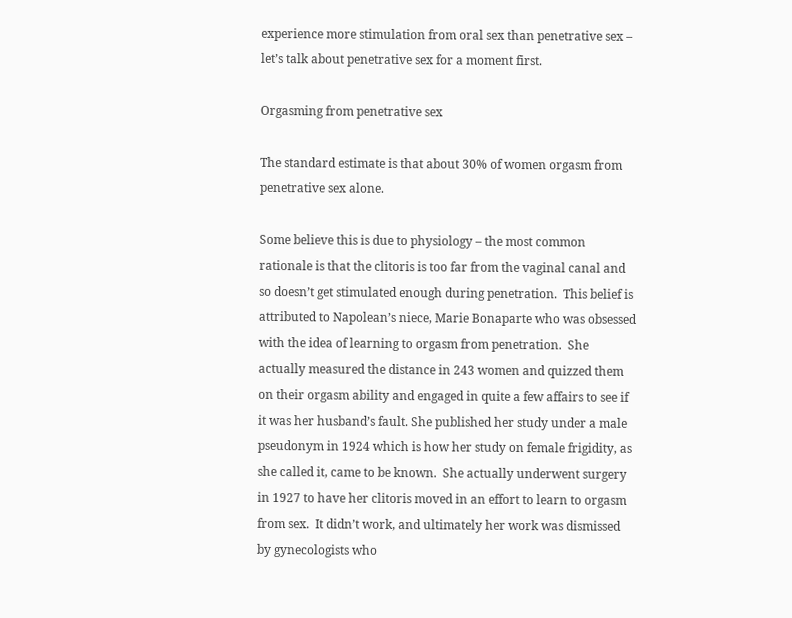experience more stimulation from oral sex than penetrative sex – let’s talk about penetrative sex for a moment first.

Orgasming from penetrative sex

The standard estimate is that about 30% of women orgasm from penetrative sex alone.

Some believe this is due to physiology – the most common rationale is that the clitoris is too far from the vaginal canal and so doesn’t get stimulated enough during penetration.  This belief is attributed to Napolean’s niece, Marie Bonaparte who was obsessed with the idea of learning to orgasm from penetration.  She actually measured the distance in 243 women and quizzed them on their orgasm ability and engaged in quite a few affairs to see if it was her husband’s fault. She published her study under a male pseudonym in 1924 which is how her study on female frigidity, as she called it, came to be known.  She actually underwent surgery in 1927 to have her clitoris moved in an effort to learn to orgasm from sex.  It didn’t work, and ultimately her work was dismissed by gynecologists who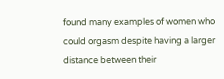found many examples of women who could orgasm despite having a larger distance between their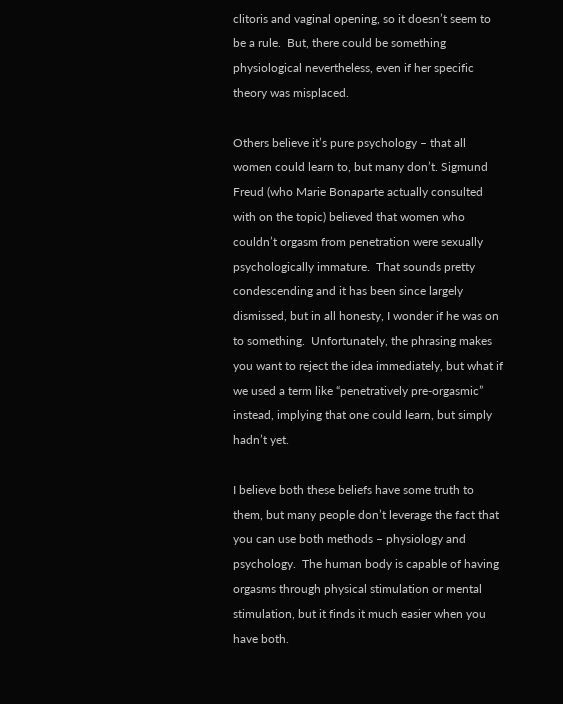clitoris and vaginal opening, so it doesn’t seem to be a rule.  But, there could be something physiological nevertheless, even if her specific theory was misplaced.

Others believe it’s pure psychology – that all women could learn to, but many don’t. Sigmund Freud (who Marie Bonaparte actually consulted with on the topic) believed that women who couldn’t orgasm from penetration were sexually psychologically immature.  That sounds pretty condescending and it has been since largely dismissed, but in all honesty, I wonder if he was on to something.  Unfortunately, the phrasing makes you want to reject the idea immediately, but what if we used a term like “penetratively pre-orgasmic” instead, implying that one could learn, but simply hadn’t yet.

I believe both these beliefs have some truth to them, but many people don’t leverage the fact that you can use both methods – physiology and psychology.  The human body is capable of having orgasms through physical stimulation or mental stimulation, but it finds it much easier when you have both.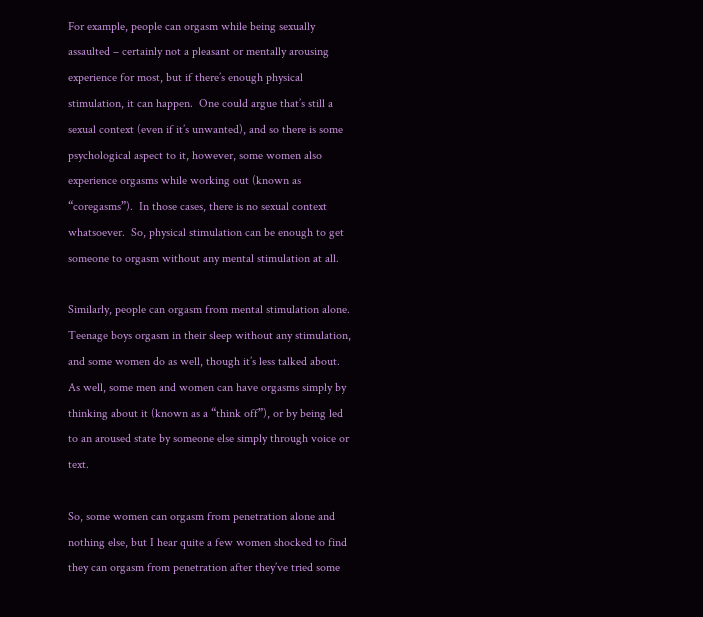For example, people can orgasm while being sexually assaulted – certainly not a pleasant or mentally arousing experience for most, but if there’s enough physical stimulation, it can happen.  One could argue that’s still a sexual context (even if it’s unwanted), and so there is some psychological aspect to it, however, some women also experience orgasms while working out (known as “coregasms”).  In those cases, there is no sexual context whatsoever.  So, physical stimulation can be enough to get someone to orgasm without any mental stimulation at all.

Similarly, people can orgasm from mental stimulation alone.  Teenage boys orgasm in their sleep without any stimulation, and some women do as well, though it’s less talked about.  As well, some men and women can have orgasms simply by thinking about it (known as a “think off”), or by being led to an aroused state by someone else simply through voice or text.

So, some women can orgasm from penetration alone and nothing else, but I hear quite a few women shocked to find they can orgasm from penetration after they’ve tried some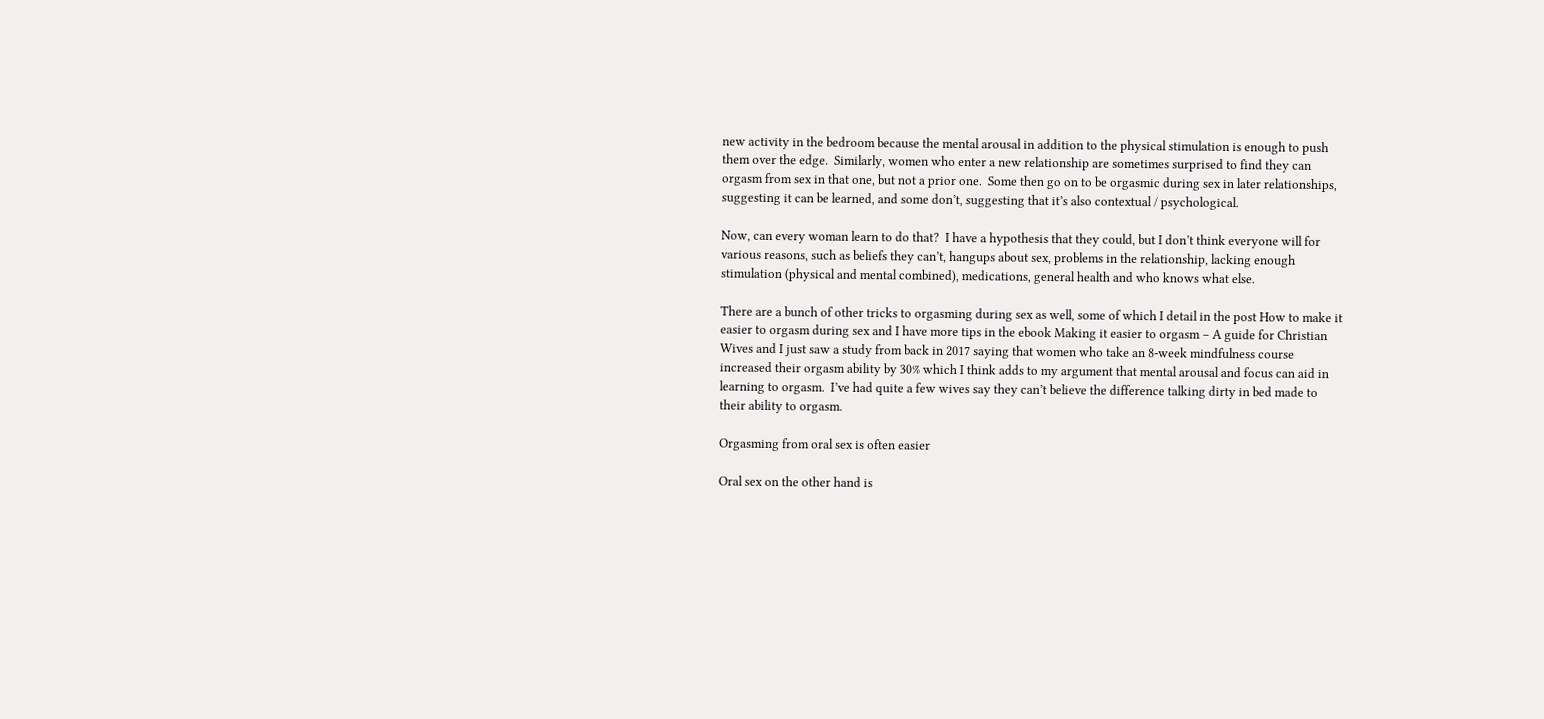new activity in the bedroom because the mental arousal in addition to the physical stimulation is enough to push them over the edge.  Similarly, women who enter a new relationship are sometimes surprised to find they can orgasm from sex in that one, but not a prior one.  Some then go on to be orgasmic during sex in later relationships, suggesting it can be learned, and some don’t, suggesting that it’s also contextual / psychological.

Now, can every woman learn to do that?  I have a hypothesis that they could, but I don’t think everyone will for various reasons, such as beliefs they can’t, hangups about sex, problems in the relationship, lacking enough stimulation (physical and mental combined), medications, general health and who knows what else.

There are a bunch of other tricks to orgasming during sex as well, some of which I detail in the post How to make it easier to orgasm during sex and I have more tips in the ebook Making it easier to orgasm – A guide for Christian Wives and I just saw a study from back in 2017 saying that women who take an 8-week mindfulness course increased their orgasm ability by 30% which I think adds to my argument that mental arousal and focus can aid in learning to orgasm.  I’ve had quite a few wives say they can’t believe the difference talking dirty in bed made to their ability to orgasm.

Orgasming from oral sex is often easier

Oral sex on the other hand is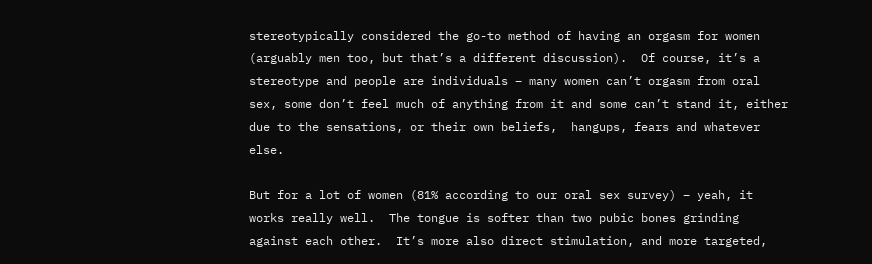stereotypically considered the go-to method of having an orgasm for women (arguably men too, but that’s a different discussion).  Of course, it’s a stereotype and people are individuals – many women can’t orgasm from oral sex, some don’t feel much of anything from it and some can’t stand it, either due to the sensations, or their own beliefs,  hangups, fears and whatever else.

But for a lot of women (81% according to our oral sex survey) – yeah, it works really well.  The tongue is softer than two pubic bones grinding against each other.  It’s more also direct stimulation, and more targeted,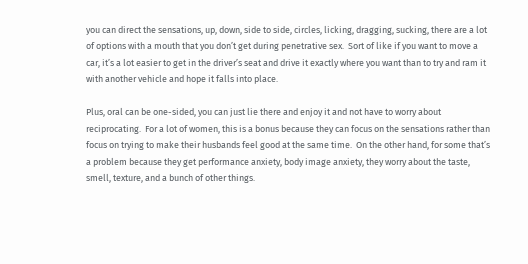you can direct the sensations, up, down, side to side, circles, licking, dragging, sucking, there are a lot of options with a mouth that you don’t get during penetrative sex.  Sort of like if you want to move a car, it’s a lot easier to get in the driver’s seat and drive it exactly where you want than to try and ram it with another vehicle and hope it falls into place.

Plus, oral can be one-sided, you can just lie there and enjoy it and not have to worry about reciprocating.  For a lot of women, this is a bonus because they can focus on the sensations rather than focus on trying to make their husbands feel good at the same time.  On the other hand, for some that’s a problem because they get performance anxiety, body image anxiety, they worry about the taste, smell, texture, and a bunch of other things.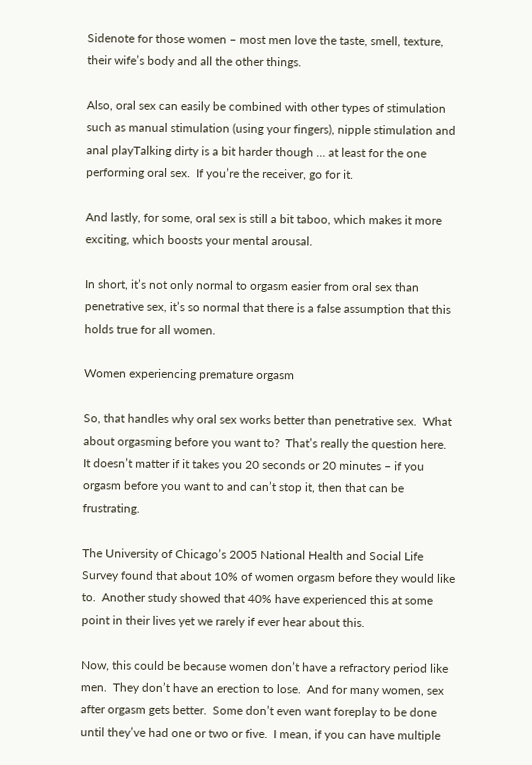Sidenote for those women – most men love the taste, smell, texture, their wife’s body and all the other things.

Also, oral sex can easily be combined with other types of stimulation such as manual stimulation (using your fingers), nipple stimulation and anal playTalking dirty is a bit harder though … at least for the one performing oral sex.  If you’re the receiver, go for it.

And lastly, for some, oral sex is still a bit taboo, which makes it more exciting, which boosts your mental arousal.

In short, it’s not only normal to orgasm easier from oral sex than penetrative sex, it’s so normal that there is a false assumption that this holds true for all women.

Women experiencing premature orgasm

So, that handles why oral sex works better than penetrative sex.  What about orgasming before you want to?  That’s really the question here.  It doesn’t matter if it takes you 20 seconds or 20 minutes – if you orgasm before you want to and can’t stop it, then that can be frustrating.

The University of Chicago’s 2005 National Health and Social Life Survey found that about 10% of women orgasm before they would like to.  Another study showed that 40% have experienced this at some point in their lives yet we rarely if ever hear about this.

Now, this could be because women don’t have a refractory period like men.  They don’t have an erection to lose.  And for many women, sex after orgasm gets better.  Some don’t even want foreplay to be done until they’ve had one or two or five.  I mean, if you can have multiple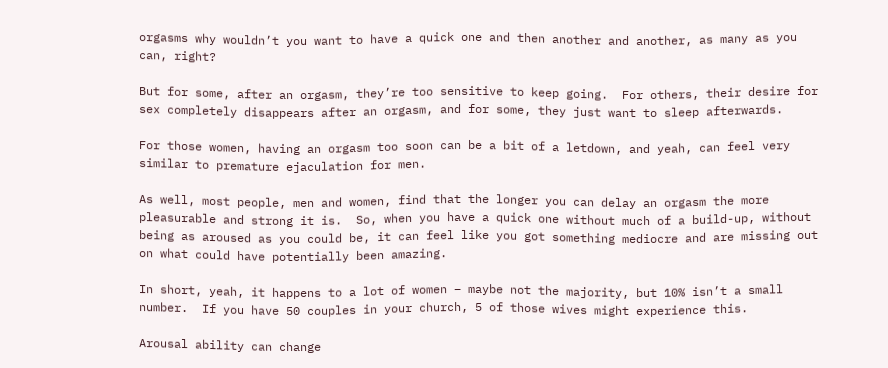orgasms why wouldn’t you want to have a quick one and then another and another, as many as you can, right?

But for some, after an orgasm, they’re too sensitive to keep going.  For others, their desire for sex completely disappears after an orgasm, and for some, they just want to sleep afterwards.

For those women, having an orgasm too soon can be a bit of a letdown, and yeah, can feel very similar to premature ejaculation for men.

As well, most people, men and women, find that the longer you can delay an orgasm the more pleasurable and strong it is.  So, when you have a quick one without much of a build-up, without being as aroused as you could be, it can feel like you got something mediocre and are missing out on what could have potentially been amazing.

In short, yeah, it happens to a lot of women – maybe not the majority, but 10% isn’t a small number.  If you have 50 couples in your church, 5 of those wives might experience this.

Arousal ability can change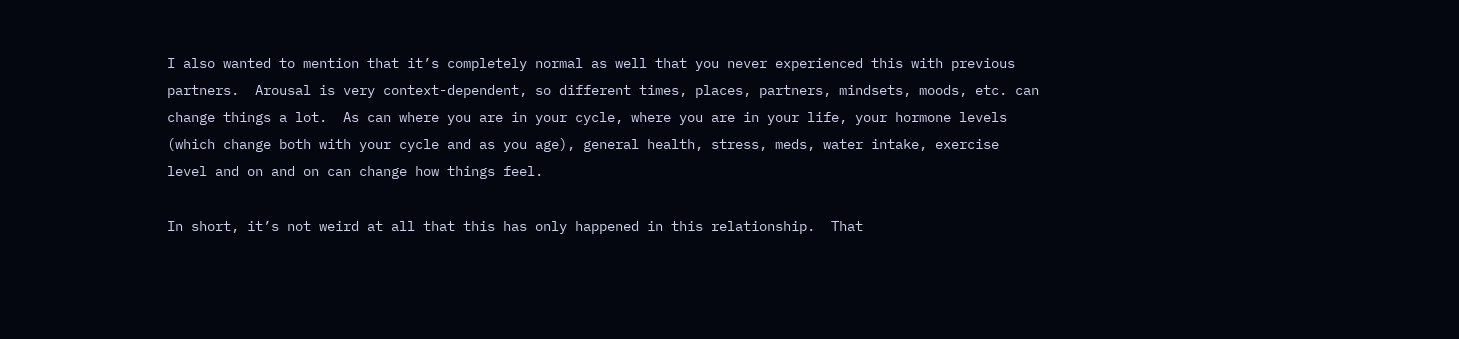I also wanted to mention that it’s completely normal as well that you never experienced this with previous partners.  Arousal is very context-dependent, so different times, places, partners, mindsets, moods, etc. can change things a lot.  As can where you are in your cycle, where you are in your life, your hormone levels (which change both with your cycle and as you age), general health, stress, meds, water intake, exercise level and on and on can change how things feel.

In short, it’s not weird at all that this has only happened in this relationship.  That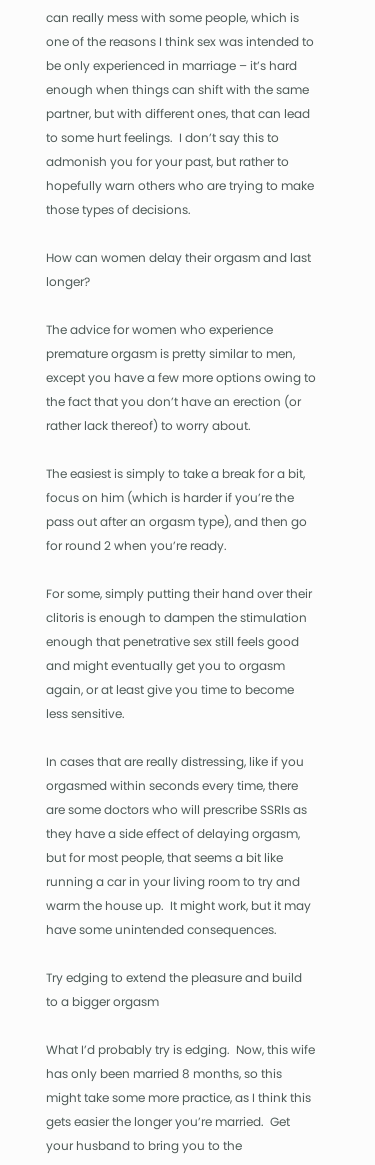can really mess with some people, which is one of the reasons I think sex was intended to be only experienced in marriage – it’s hard enough when things can shift with the same partner, but with different ones, that can lead to some hurt feelings.  I don’t say this to admonish you for your past, but rather to hopefully warn others who are trying to make those types of decisions.

How can women delay their orgasm and last longer?

The advice for women who experience premature orgasm is pretty similar to men, except you have a few more options owing to the fact that you don’t have an erection (or rather lack thereof) to worry about.

The easiest is simply to take a break for a bit, focus on him (which is harder if you’re the pass out after an orgasm type), and then go for round 2 when you’re ready.

For some, simply putting their hand over their clitoris is enough to dampen the stimulation enough that penetrative sex still feels good and might eventually get you to orgasm again, or at least give you time to become less sensitive.

In cases that are really distressing, like if you orgasmed within seconds every time, there are some doctors who will prescribe SSRIs as they have a side effect of delaying orgasm, but for most people, that seems a bit like running a car in your living room to try and warm the house up.  It might work, but it may have some unintended consequences.

Try edging to extend the pleasure and build to a bigger orgasm

What I’d probably try is edging.  Now, this wife has only been married 8 months, so this might take some more practice, as I think this gets easier the longer you’re married.  Get your husband to bring you to the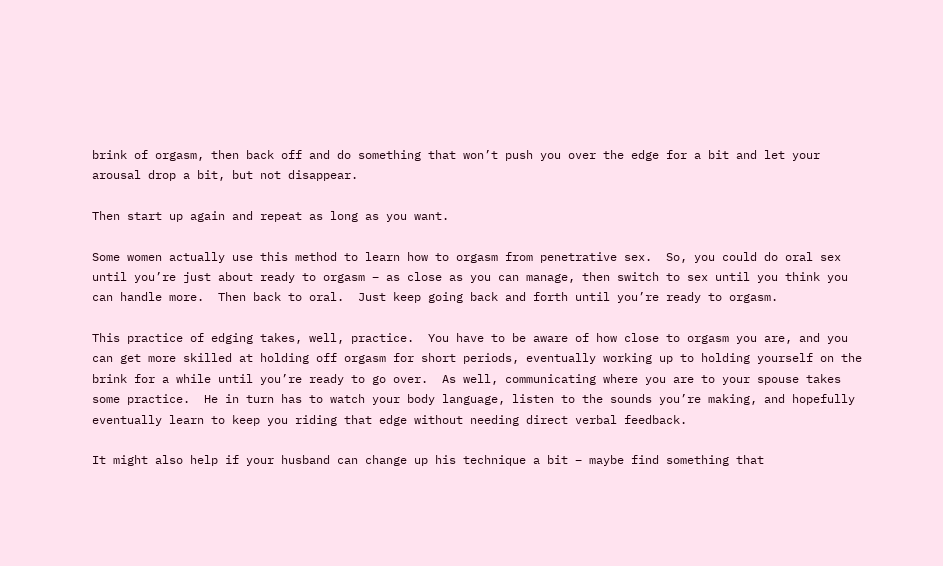brink of orgasm, then back off and do something that won’t push you over the edge for a bit and let your arousal drop a bit, but not disappear.

Then start up again and repeat as long as you want.

Some women actually use this method to learn how to orgasm from penetrative sex.  So, you could do oral sex until you’re just about ready to orgasm – as close as you can manage, then switch to sex until you think you can handle more.  Then back to oral.  Just keep going back and forth until you’re ready to orgasm.

This practice of edging takes, well, practice.  You have to be aware of how close to orgasm you are, and you can get more skilled at holding off orgasm for short periods, eventually working up to holding yourself on the brink for a while until you’re ready to go over.  As well, communicating where you are to your spouse takes some practice.  He in turn has to watch your body language, listen to the sounds you’re making, and hopefully eventually learn to keep you riding that edge without needing direct verbal feedback.

It might also help if your husband can change up his technique a bit – maybe find something that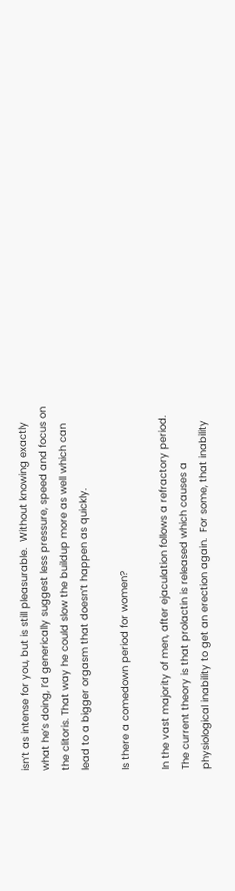isn’t as intense for you, but is still pleasurable.  Without knowing exactly what he’s doing, I’d generically suggest less pressure, speed and focus on the clitoris. That way he could slow the buildup more as well which can lead to a bigger orgasm that doesn’t happen as quickly.

Is there a comedown period for women?

In the vast majority of men, after ejaculation follows a refractory period.  The current theory is that prolactin is released which causes a physiological inability to get an erection again.  For some, that inability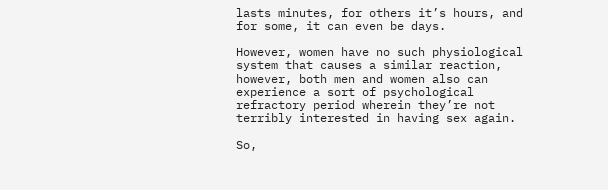lasts minutes, for others it’s hours, and for some, it can even be days.

However, women have no such physiological system that causes a similar reaction, however, both men and women also can experience a sort of psychological refractory period wherein they’re not terribly interested in having sex again.

So,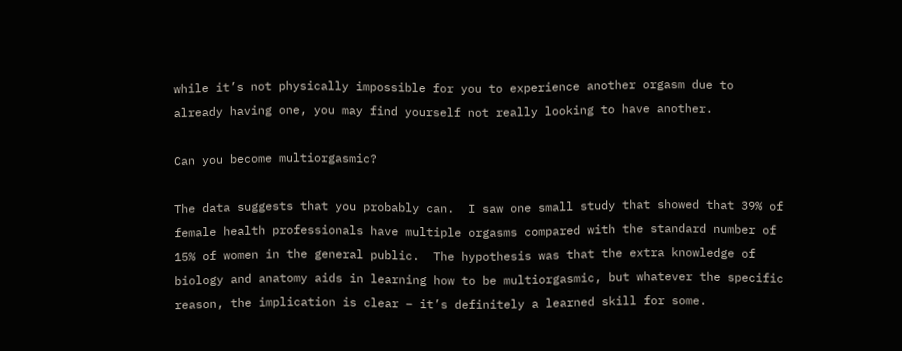while it’s not physically impossible for you to experience another orgasm due to already having one, you may find yourself not really looking to have another.

Can you become multiorgasmic?

The data suggests that you probably can.  I saw one small study that showed that 39% of female health professionals have multiple orgasms compared with the standard number of 15% of women in the general public.  The hypothesis was that the extra knowledge of biology and anatomy aids in learning how to be multiorgasmic, but whatever the specific reason, the implication is clear – it’s definitely a learned skill for some.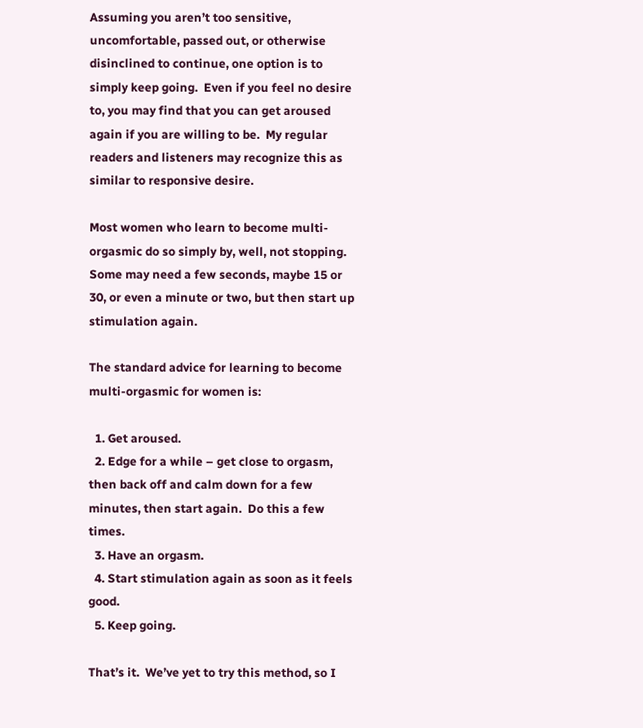Assuming you aren’t too sensitive, uncomfortable, passed out, or otherwise disinclined to continue, one option is to simply keep going.  Even if you feel no desire to, you may find that you can get aroused again if you are willing to be.  My regular readers and listeners may recognize this as similar to responsive desire.

Most women who learn to become multi-orgasmic do so simply by, well, not stopping.  Some may need a few seconds, maybe 15 or 30, or even a minute or two, but then start up stimulation again.

The standard advice for learning to become multi-orgasmic for women is:

  1. Get aroused.
  2. Edge for a while – get close to orgasm, then back off and calm down for a few minutes, then start again.  Do this a few times.
  3. Have an orgasm.
  4. Start stimulation again as soon as it feels good.
  5. Keep going.

That’s it.  We’ve yet to try this method, so I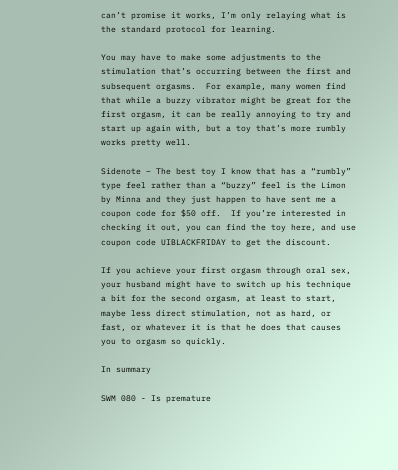can’t promise it works, I’m only relaying what is the standard protocol for learning.

You may have to make some adjustments to the stimulation that’s occurring between the first and subsequent orgasms.  For example, many women find that while a buzzy vibrator might be great for the first orgasm, it can be really annoying to try and start up again with, but a toy that’s more rumbly works pretty well.

Sidenote – The best toy I know that has a “rumbly” type feel rather than a “buzzy” feel is the Limon by Minna and they just happen to have sent me a coupon code for $50 off.  If you’re interested in checking it out, you can find the toy here, and use coupon code UIBLACKFRIDAY to get the discount.

If you achieve your first orgasm through oral sex, your husband might have to switch up his technique a bit for the second orgasm, at least to start, maybe less direct stimulation, not as hard, or fast, or whatever it is that he does that causes you to orgasm so quickly.

In summary

SWM 080 - Is premature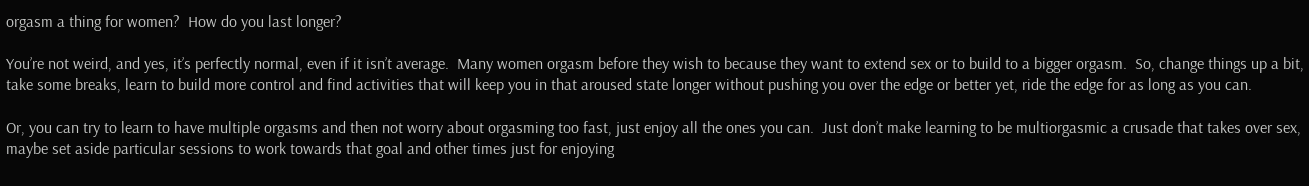orgasm a thing for women?  How do you last longer?

You’re not weird, and yes, it’s perfectly normal, even if it isn’t average.  Many women orgasm before they wish to because they want to extend sex or to build to a bigger orgasm.  So, change things up a bit, take some breaks, learn to build more control and find activities that will keep you in that aroused state longer without pushing you over the edge or better yet, ride the edge for as long as you can.

Or, you can try to learn to have multiple orgasms and then not worry about orgasming too fast, just enjoy all the ones you can.  Just don’t make learning to be multiorgasmic a crusade that takes over sex, maybe set aside particular sessions to work towards that goal and other times just for enjoying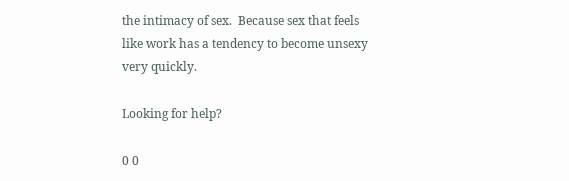the intimacy of sex.  Because sex that feels like work has a tendency to become unsexy very quickly.

Looking for help?

0 0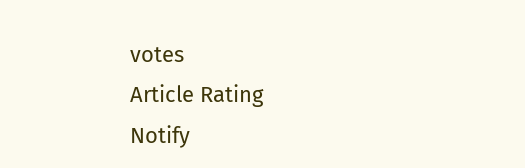votes
Article Rating
Notify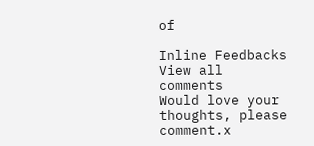of

Inline Feedbacks
View all comments
Would love your thoughts, please comment.x